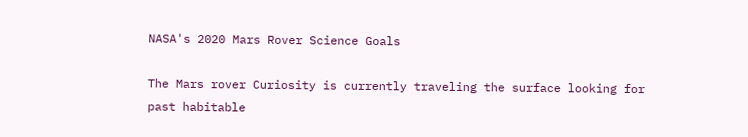NASA's 2020 Mars Rover Science Goals

The Mars rover Curiosity is currently traveling the surface looking for past habitable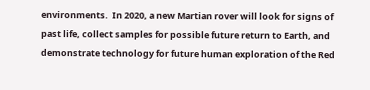environments.  In 2020, a new Martian rover will look for signs of past life, collect samples for possible future return to Earth, and demonstrate technology for future human exploration of the Red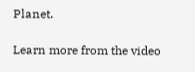Planet.

Learn more from the video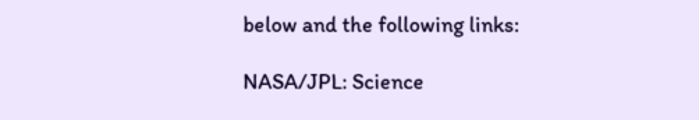below and the following links:

NASA/JPL: Science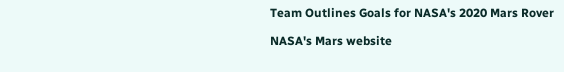Team Outlines Goals for NASA's 2020 Mars Rover

NASA's Mars website